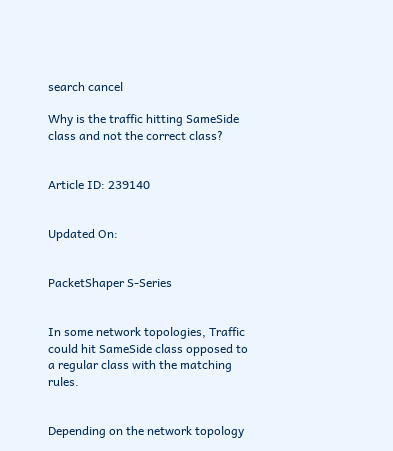search cancel

Why is the traffic hitting SameSide class and not the correct class?


Article ID: 239140


Updated On:


PacketShaper S-Series


In some network topologies, Traffic could hit SameSide class opposed to a regular class with the matching rules.


Depending on the network topology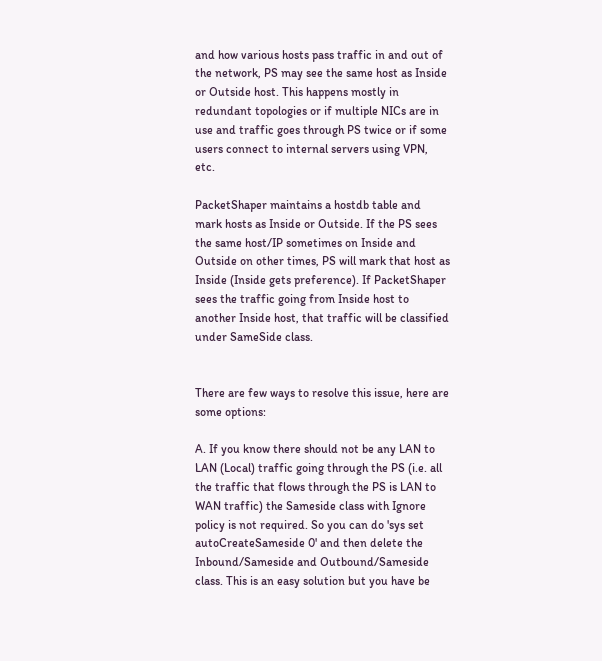and how various hosts pass traffic in and out of the network, PS may see the same host as Inside or Outside host. This happens mostly in redundant topologies or if multiple NICs are in use and traffic goes through PS twice or if some users connect to internal servers using VPN, etc.

PacketShaper maintains a hostdb table and mark hosts as Inside or Outside. If the PS sees the same host/IP sometimes on Inside and Outside on other times, PS will mark that host as Inside (Inside gets preference). If PacketShaper sees the traffic going from Inside host to another Inside host, that traffic will be classified under SameSide class.


There are few ways to resolve this issue, here are some options:

A. If you know there should not be any LAN to LAN (Local) traffic going through the PS (i.e. all the traffic that flows through the PS is LAN to WAN traffic) the Sameside class with Ignore policy is not required. So you can do 'sys set autoCreateSameside 0' and then delete the Inbound/Sameside and Outbound/Sameside class. This is an easy solution but you have be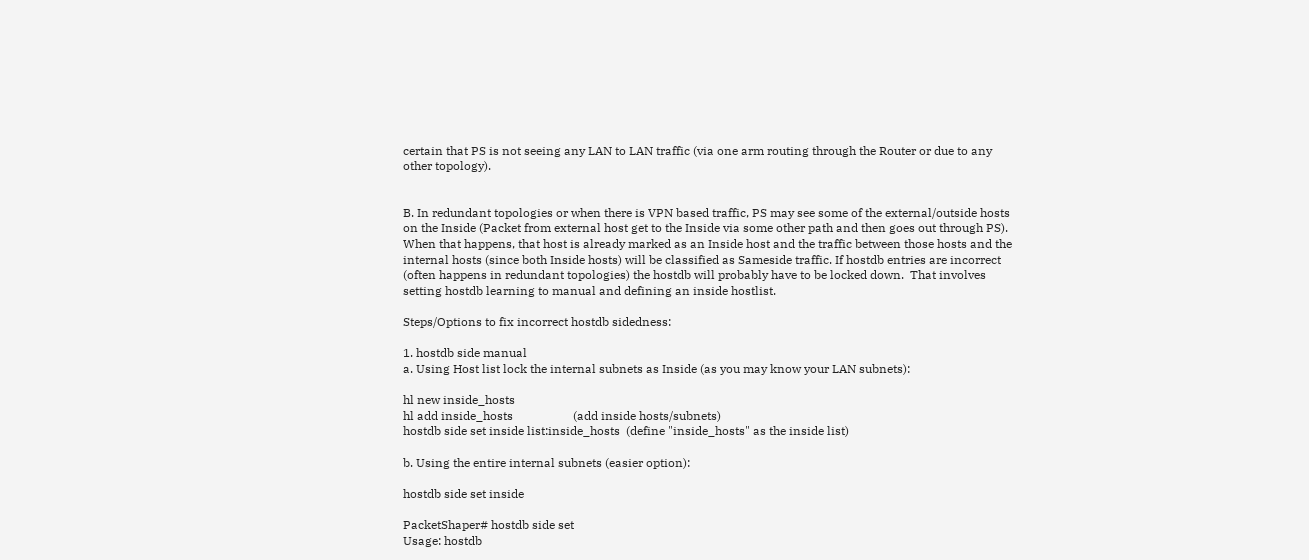certain that PS is not seeing any LAN to LAN traffic (via one arm routing through the Router or due to any other topology).


B. In redundant topologies or when there is VPN based traffic, PS may see some of the external/outside hosts on the Inside (Packet from external host get to the Inside via some other path and then goes out through PS). When that happens, that host is already marked as an Inside host and the traffic between those hosts and the internal hosts (since both Inside hosts) will be classified as Sameside traffic. If hostdb entries are incorrect (often happens in redundant topologies) the hostdb will probably have to be locked down.  That involves setting hostdb learning to manual and defining an inside hostlist.

Steps/Options to fix incorrect hostdb sidedness:

1. hostdb side manual
a. Using Host list lock the internal subnets as Inside (as you may know your LAN subnets):

hl new inside_hosts
hl add inside_hosts                    (add inside hosts/subnets)
hostdb side set inside list:inside_hosts  (define "inside_hosts" as the inside list)

b. Using the entire internal subnets (easier option):

hostdb side set inside

PacketShaper# hostdb side set
Usage: hostdb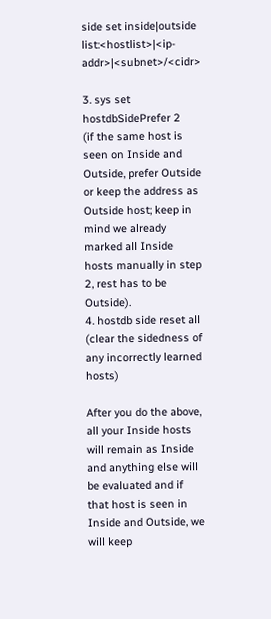side set inside|outside list:<hostlist>|<ip-addr>|<subnet>/<cidr>

3. sys set hostdbSidePrefer 2                       (if the same host is seen on Inside and Outside, prefer Outside or keep the address as Outside host; keep in mind we already marked all Inside hosts manually in step 2, rest has to be Outside).
4. hostdb side reset all                                  (clear the sidedness of any incorrectly learned hosts)

After you do the above, all your Inside hosts will remain as Inside and anything else will be evaluated and if that host is seen in Inside and Outside, we will keep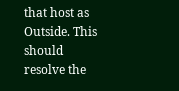that host as Outside. This should resolve the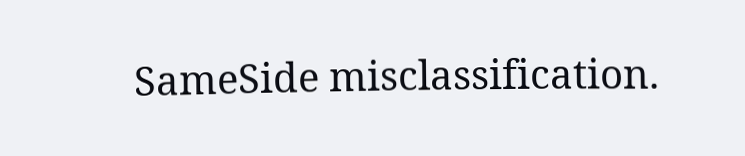SameSide misclassification.